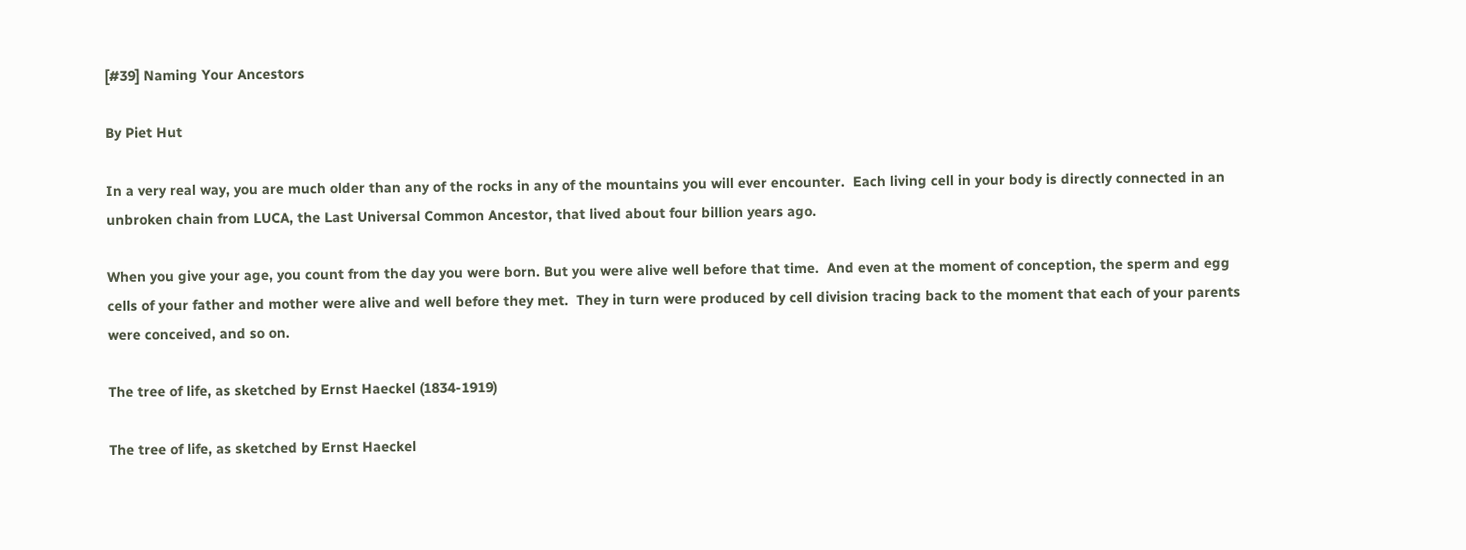[#39] Naming Your Ancestors

By Piet Hut

In a very real way, you are much older than any of the rocks in any of the mountains you will ever encounter.  Each living cell in your body is directly connected in an unbroken chain from LUCA, the Last Universal Common Ancestor, that lived about four billion years ago.

When you give your age, you count from the day you were born. But you were alive well before that time.  And even at the moment of conception, the sperm and egg cells of your father and mother were alive and well before they met.  They in turn were produced by cell division tracing back to the moment that each of your parents were conceived, and so on.

The tree of life, as sketched by Ernst Haeckel (1834-1919)

The tree of life, as sketched by Ernst Haeckel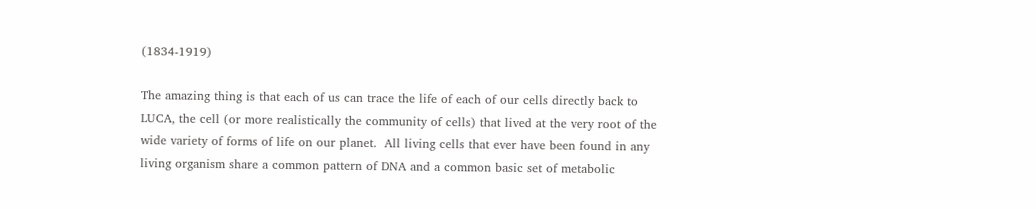(1834-1919)

The amazing thing is that each of us can trace the life of each of our cells directly back to LUCA, the cell (or more realistically the community of cells) that lived at the very root of the wide variety of forms of life on our planet.  All living cells that ever have been found in any living organism share a common pattern of DNA and a common basic set of metabolic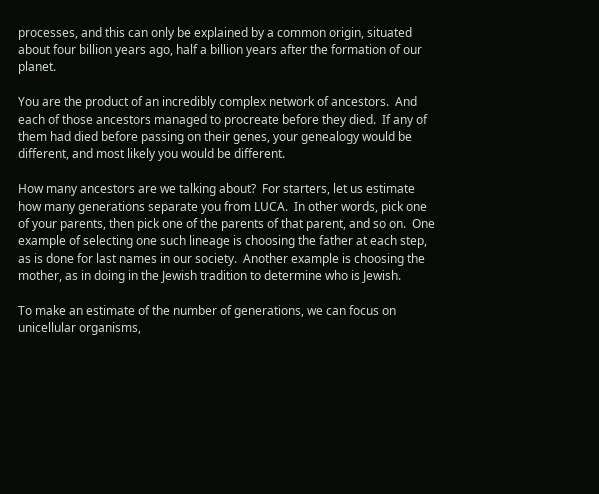processes, and this can only be explained by a common origin, situated about four billion years ago, half a billion years after the formation of our planet.

You are the product of an incredibly complex network of ancestors.  And each of those ancestors managed to procreate before they died.  If any of them had died before passing on their genes, your genealogy would be different, and most likely you would be different.

How many ancestors are we talking about?  For starters, let us estimate how many generations separate you from LUCA.  In other words, pick one of your parents, then pick one of the parents of that parent, and so on.  One example of selecting one such lineage is choosing the father at each step, as is done for last names in our society.  Another example is choosing the mother, as in doing in the Jewish tradition to determine who is Jewish.

To make an estimate of the number of generations, we can focus on unicellular organisms,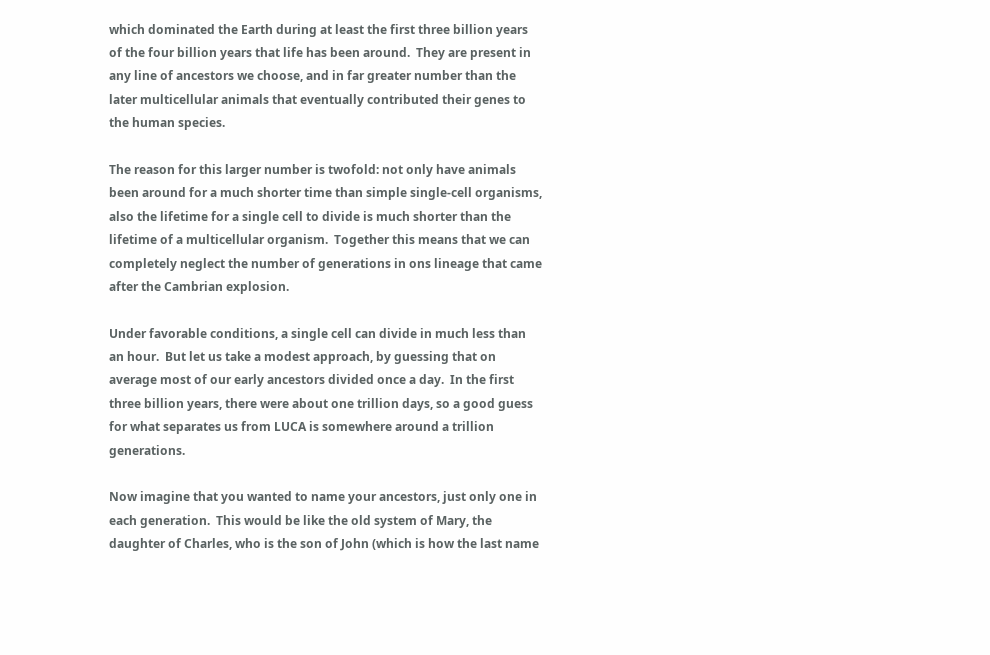which dominated the Earth during at least the first three billion years of the four billion years that life has been around.  They are present in any line of ancestors we choose, and in far greater number than the later multicellular animals that eventually contributed their genes to the human species.

The reason for this larger number is twofold: not only have animals been around for a much shorter time than simple single-cell organisms, also the lifetime for a single cell to divide is much shorter than the lifetime of a multicellular organism.  Together this means that we can completely neglect the number of generations in ons lineage that came after the Cambrian explosion.

Under favorable conditions, a single cell can divide in much less than an hour.  But let us take a modest approach, by guessing that on average most of our early ancestors divided once a day.  In the first three billion years, there were about one trillion days, so a good guess for what separates us from LUCA is somewhere around a trillion generations.

Now imagine that you wanted to name your ancestors, just only one in each generation.  This would be like the old system of Mary, the daughter of Charles, who is the son of John (which is how the last name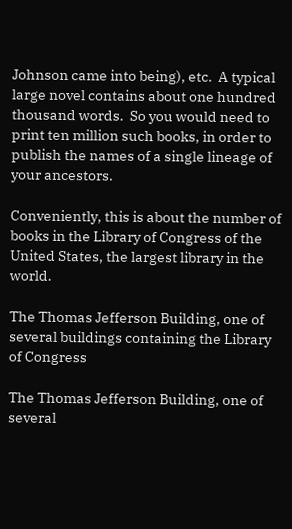Johnson came into being), etc.  A typical large novel contains about one hundred thousand words.  So you would need to print ten million such books, in order to publish the names of a single lineage of your ancestors.

Conveniently, this is about the number of books in the Library of Congress of the United States, the largest library in the world.

The Thomas Jefferson Building, one of several buildings containing the Library of Congress

The Thomas Jefferson Building, one of several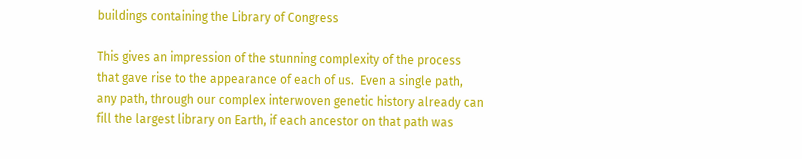buildings containing the Library of Congress

This gives an impression of the stunning complexity of the process that gave rise to the appearance of each of us.  Even a single path, any path, through our complex interwoven genetic history already can fill the largest library on Earth, if each ancestor on that path was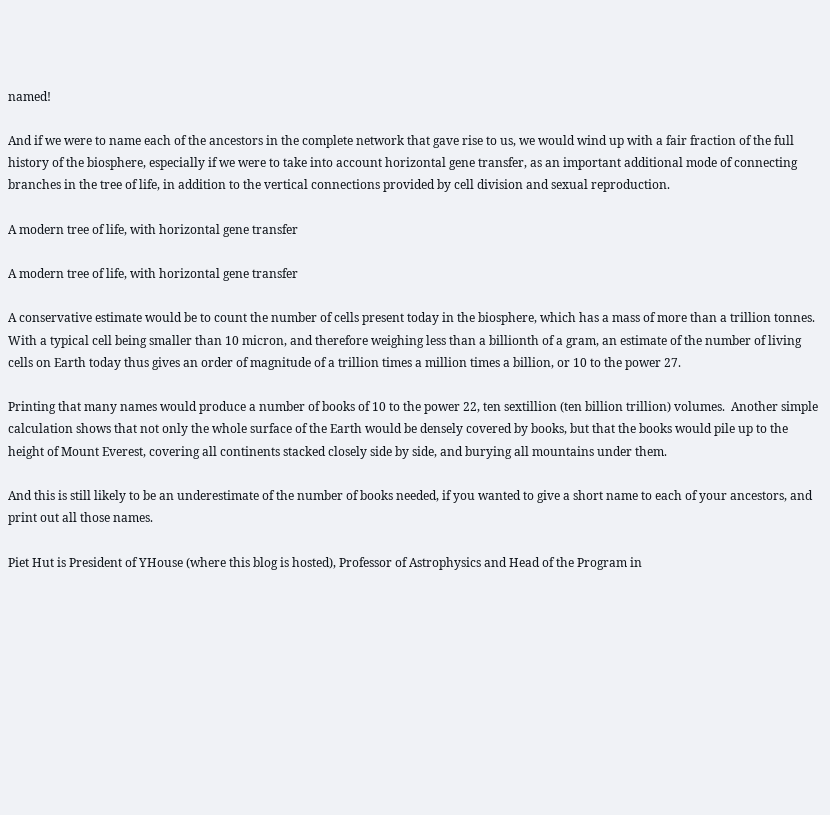named!

And if we were to name each of the ancestors in the complete network that gave rise to us, we would wind up with a fair fraction of the full history of the biosphere, especially if we were to take into account horizontal gene transfer, as an important additional mode of connecting branches in the tree of life, in addition to the vertical connections provided by cell division and sexual reproduction.

A modern tree of life, with horizontal gene transfer

A modern tree of life, with horizontal gene transfer

A conservative estimate would be to count the number of cells present today in the biosphere, which has a mass of more than a trillion tonnes.  With a typical cell being smaller than 10 micron, and therefore weighing less than a billionth of a gram, an estimate of the number of living cells on Earth today thus gives an order of magnitude of a trillion times a million times a billion, or 10 to the power 27.

Printing that many names would produce a number of books of 10 to the power 22, ten sextillion (ten billion trillion) volumes.  Another simple calculation shows that not only the whole surface of the Earth would be densely covered by books, but that the books would pile up to the height of Mount Everest, covering all continents stacked closely side by side, and burying all mountains under them.

And this is still likely to be an underestimate of the number of books needed, if you wanted to give a short name to each of your ancestors, and print out all those names.

Piet Hut is President of YHouse (where this blog is hosted), Professor of Astrophysics and Head of the Program in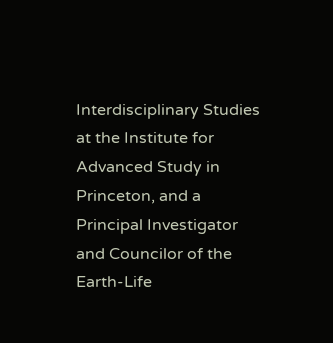Interdisciplinary Studies at the Institute for Advanced Study in Princeton, and a Principal Investigator and Councilor of the Earth-Life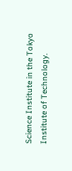Science Institute in the Tokyo Institute of Technology.